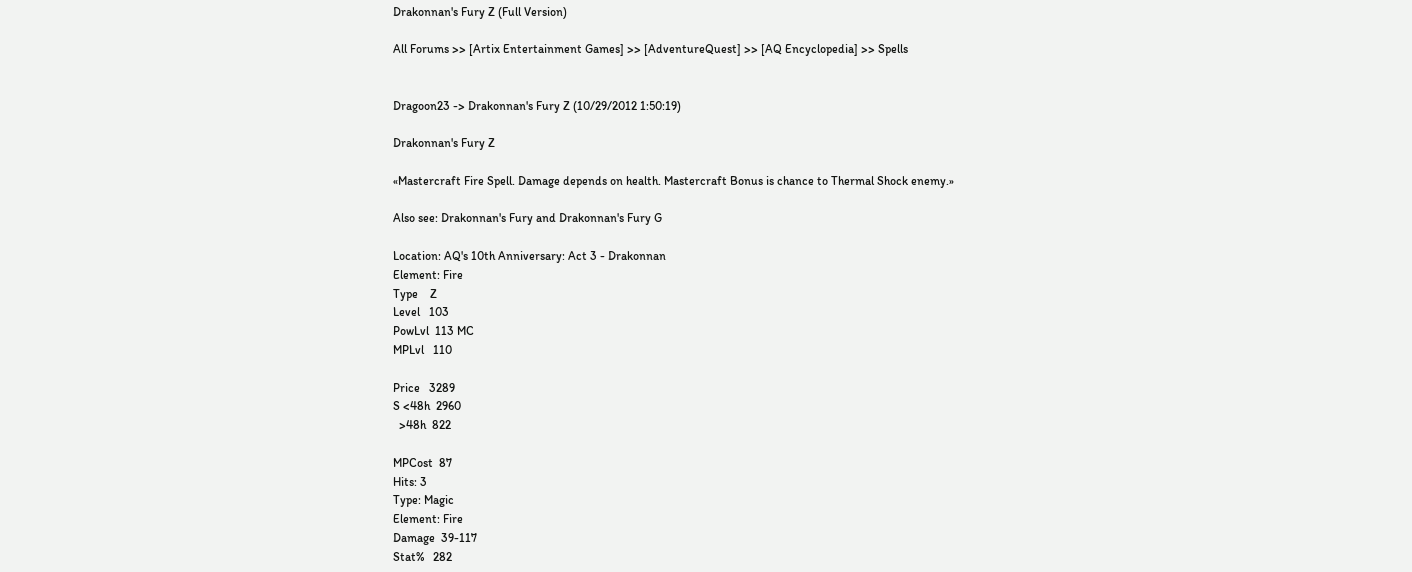Drakonnan's Fury Z (Full Version)

All Forums >> [Artix Entertainment Games] >> [AdventureQuest] >> [AQ Encyclopedia] >> Spells


Dragoon23 -> Drakonnan's Fury Z (10/29/2012 1:50:19)

Drakonnan's Fury Z

«Mastercraft Fire Spell. Damage depends on health. Mastercraft Bonus is chance to Thermal Shock enemy.»

Also see: Drakonnan's Fury and Drakonnan's Fury G

Location: AQ's 10th Anniversary: Act 3 - Drakonnan
Element: Fire
Type    Z
Level   103
PowLvl  113 MC
MPLvl   110

Price   3289
S <48h  2960
  >48h  822

MPCost  87
Hits: 3
Type: Magic
Element: Fire
Damage  39-117
Stat%   282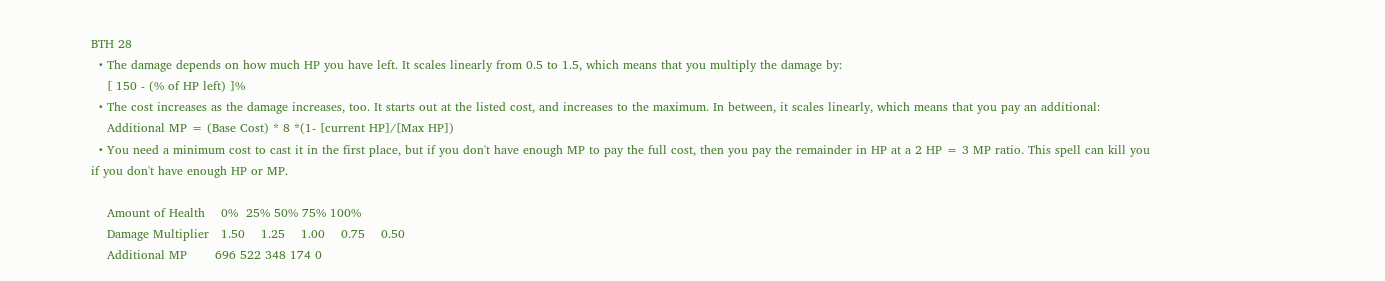BTH 28
  • The damage depends on how much HP you have left. It scales linearly from 0.5 to 1.5, which means that you multiply the damage by:
    [ 150 - (% of HP left) ]%
  • The cost increases as the damage increases, too. It starts out at the listed cost, and increases to the maximum. In between, it scales linearly, which means that you pay an additional:
    Additional MP = (Base Cost) * 8 *(1- [current HP]/[Max HP])
  • You need a minimum cost to cast it in the first place, but if you don't have enough MP to pay the full cost, then you pay the remainder in HP at a 2 HP = 3 MP ratio. This spell can kill you if you don't have enough HP or MP.

    Amount of Health    0%  25% 50% 75% 100%
    Damage Multiplier   1.50    1.25    1.00    0.75    0.50
    Additional MP       696 522 348 174 0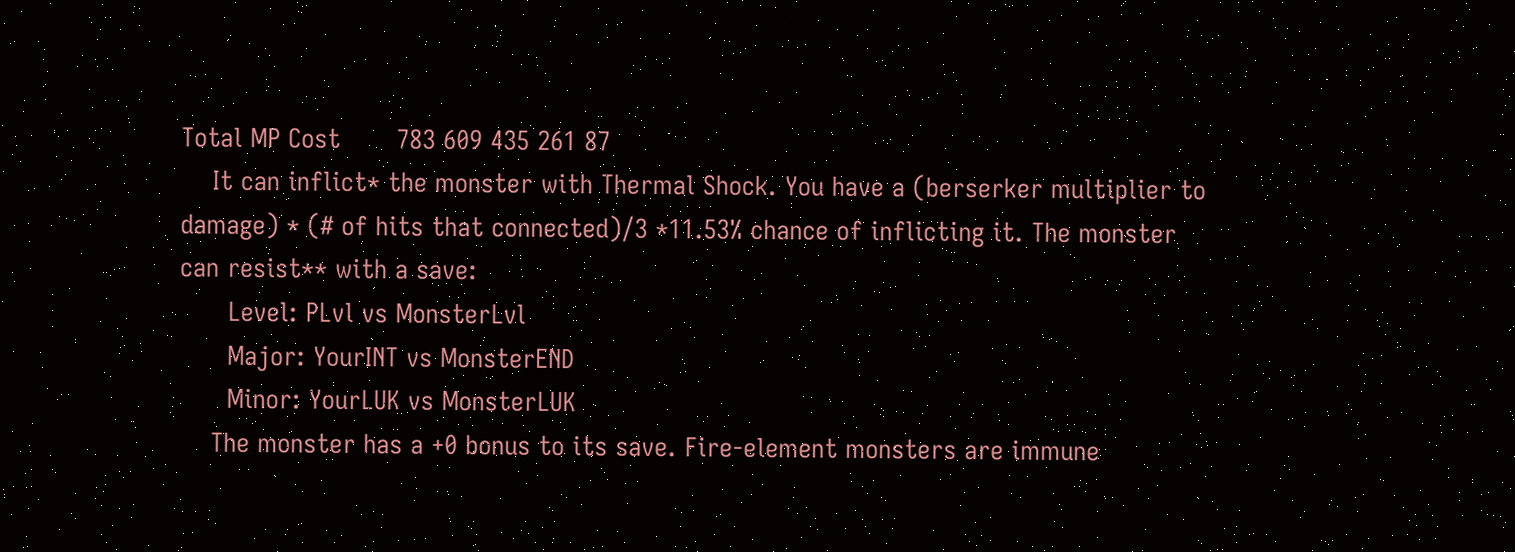Total MP Cost       783 609 435 261 87
    It can inflict* the monster with Thermal Shock. You have a (berserker multiplier to damage) * (# of hits that connected)/3 *11.53% chance of inflicting it. The monster can resist** with a save:
      Level: PLvl vs MonsterLvl
      Major: YourINT vs MonsterEND
      Minor: YourLUK vs MonsterLUK
    The monster has a +0 bonus to its save. Fire-element monsters are immune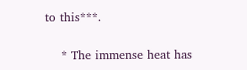to this***.

    * The immense heat has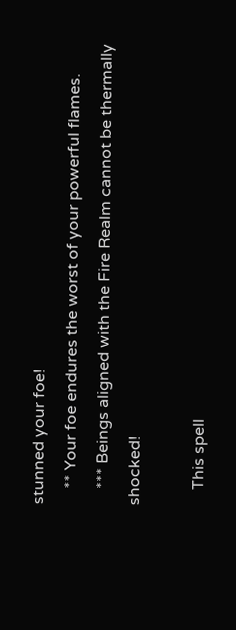stunned your foe!
    ** Your foe endures the worst of your powerful flames.
    *** Beings aligned with the Fire Realm cannot be thermally shocked!

    This spell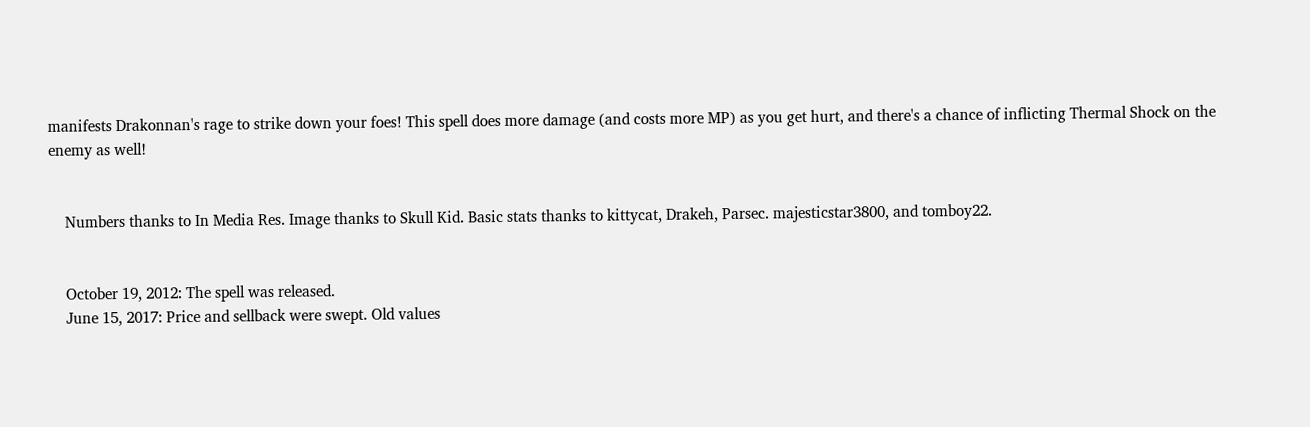manifests Drakonnan's rage to strike down your foes! This spell does more damage (and costs more MP) as you get hurt, and there's a chance of inflicting Thermal Shock on the enemy as well!


    Numbers thanks to In Media Res. Image thanks to Skull Kid. Basic stats thanks to kittycat, Drakeh, Parsec. majesticstar3800, and tomboy22.


    October 19, 2012: The spell was released.
    June 15, 2017: Price and sellback were swept. Old values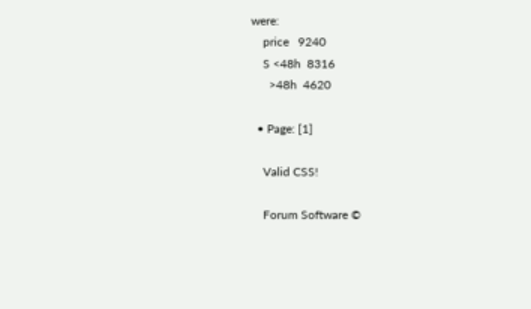were:
    price   9240
    S <48h  8316
      >48h  4620

  • Page: [1]

    Valid CSS!

    Forum Software ©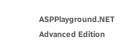ASPPlayground.NET Advanced Edition